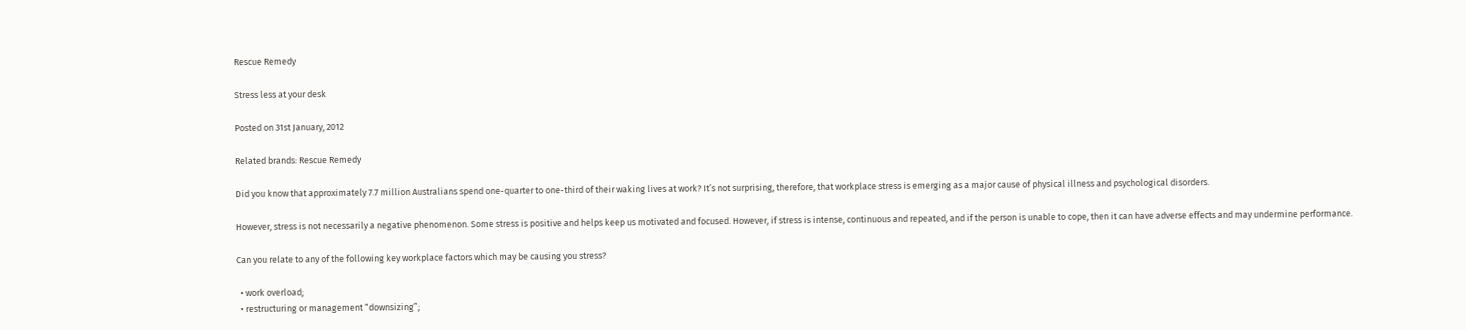Rescue Remedy

Stress less at your desk

Posted on 31st January, 2012

Related brands: Rescue Remedy

Did you know that approximately 7.7 million Australians spend one-quarter to one-third of their waking lives at work? It’s not surprising, therefore, that workplace stress is emerging as a major cause of physical illness and psychological disorders.

However, stress is not necessarily a negative phenomenon. Some stress is positive and helps keep us motivated and focused. However, if stress is intense, continuous and repeated, and if the person is unable to cope, then it can have adverse effects and may undermine performance.

Can you relate to any of the following key workplace factors which may be causing you stress?

  • work overload;
  • restructuring or management “downsizing”;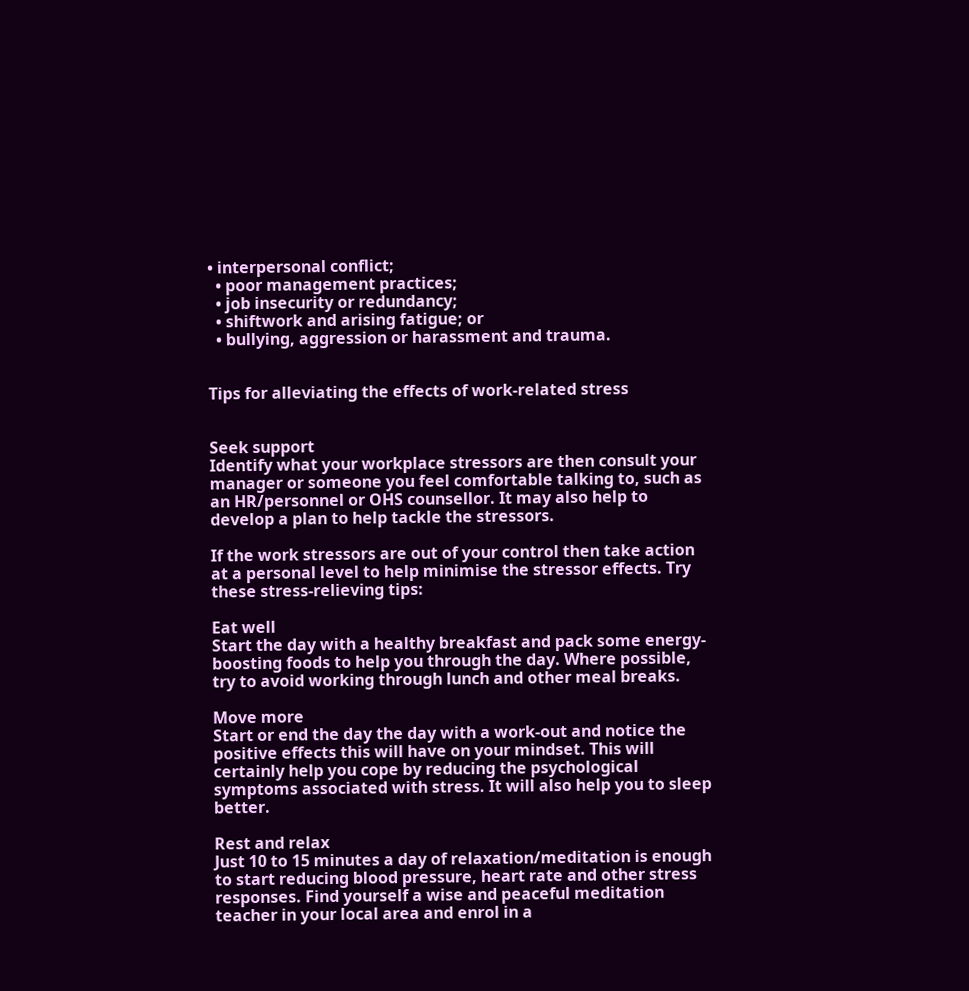• interpersonal conflict;
  • poor management practices;
  • job insecurity or redundancy;
  • shiftwork and arising fatigue; or
  • bullying, aggression or harassment and trauma.


Tips for alleviating the effects of work-related stress


Seek support
Identify what your workplace stressors are then consult your manager or someone you feel comfortable talking to, such as an HR/personnel or OHS counsellor. It may also help to develop a plan to help tackle the stressors.

If the work stressors are out of your control then take action at a personal level to help minimise the stressor effects. Try these stress-relieving tips:

Eat well
Start the day with a healthy breakfast and pack some energy-boosting foods to help you through the day. Where possible, try to avoid working through lunch and other meal breaks.

Move more
Start or end the day the day with a work-out and notice the positive effects this will have on your mindset. This will certainly help you cope by reducing the psychological symptoms associated with stress. It will also help you to sleep better.

Rest and relax
Just 10 to 15 minutes a day of relaxation/meditation is enough to start reducing blood pressure, heart rate and other stress responses. Find yourself a wise and peaceful meditation teacher in your local area and enrol in a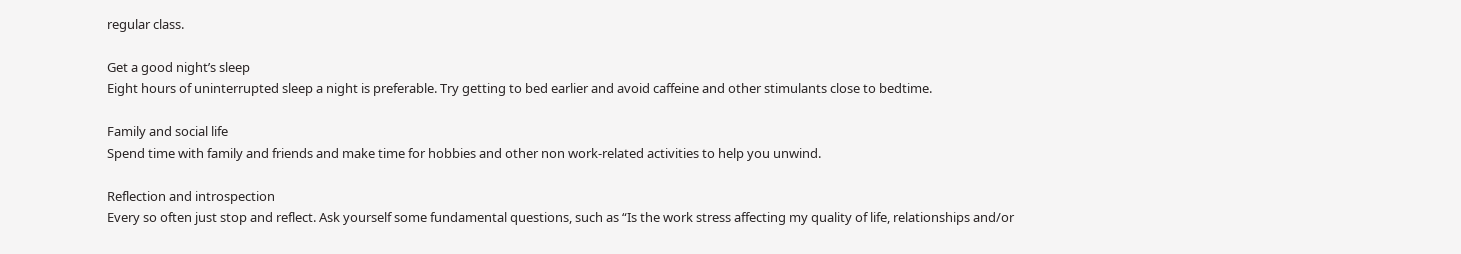regular class.

Get a good night’s sleep
Eight hours of uninterrupted sleep a night is preferable. Try getting to bed earlier and avoid caffeine and other stimulants close to bedtime.

Family and social life
Spend time with family and friends and make time for hobbies and other non work-related activities to help you unwind.

Reflection and introspection
Every so often just stop and reflect. Ask yourself some fundamental questions, such as “Is the work stress affecting my quality of life, relationships and/or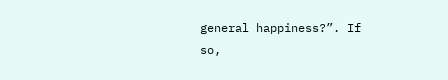general happiness?”. If so,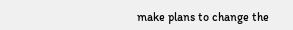make plans to change the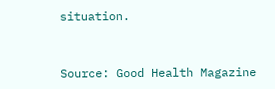situation.


Source: Good Health Magazine